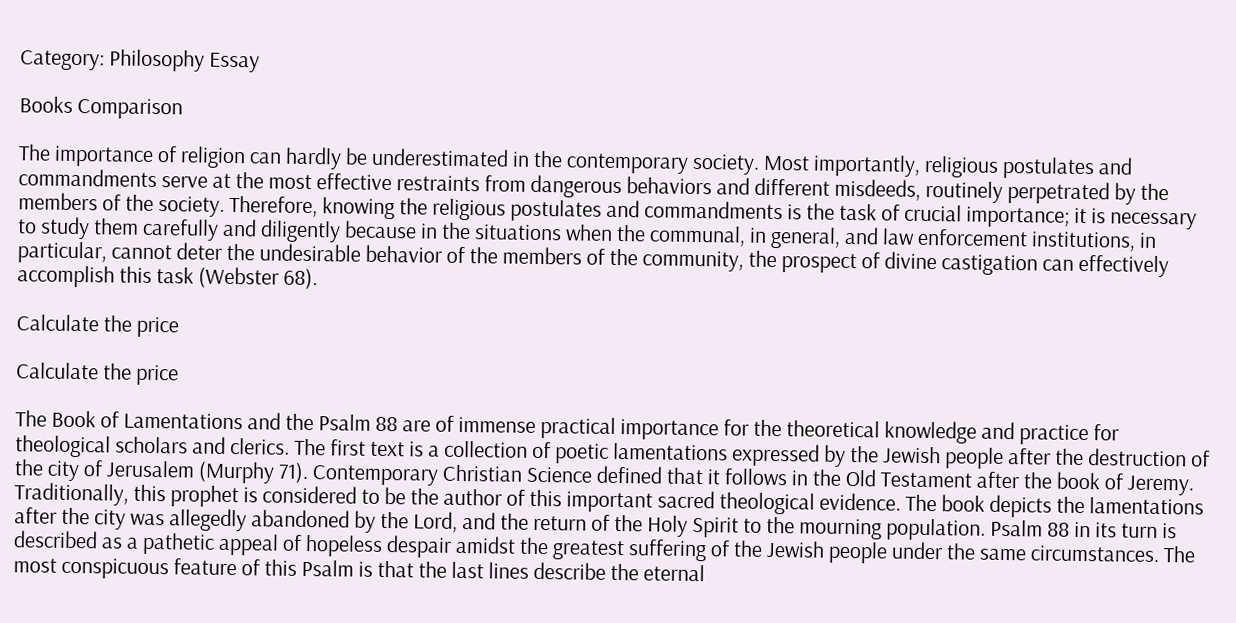Category: Philosophy Essay

Books Comparison

The importance of religion can hardly be underestimated in the contemporary society. Most importantly, religious postulates and commandments serve at the most effective restraints from dangerous behaviors and different misdeeds, routinely perpetrated by the members of the society. Therefore, knowing the religious postulates and commandments is the task of crucial importance; it is necessary to study them carefully and diligently because in the situations when the communal, in general, and law enforcement institutions, in particular, cannot deter the undesirable behavior of the members of the community, the prospect of divine castigation can effectively accomplish this task (Webster 68).

Calculate the price

Calculate the price

The Book of Lamentations and the Psalm 88 are of immense practical importance for the theoretical knowledge and practice for theological scholars and clerics. The first text is a collection of poetic lamentations expressed by the Jewish people after the destruction of the city of Jerusalem (Murphy 71). Contemporary Christian Science defined that it follows in the Old Testament after the book of Jeremy. Traditionally, this prophet is considered to be the author of this important sacred theological evidence. The book depicts the lamentations after the city was allegedly abandoned by the Lord, and the return of the Holy Spirit to the mourning population. Psalm 88 in its turn is described as a pathetic appeal of hopeless despair amidst the greatest suffering of the Jewish people under the same circumstances. The most conspicuous feature of this Psalm is that the last lines describe the eternal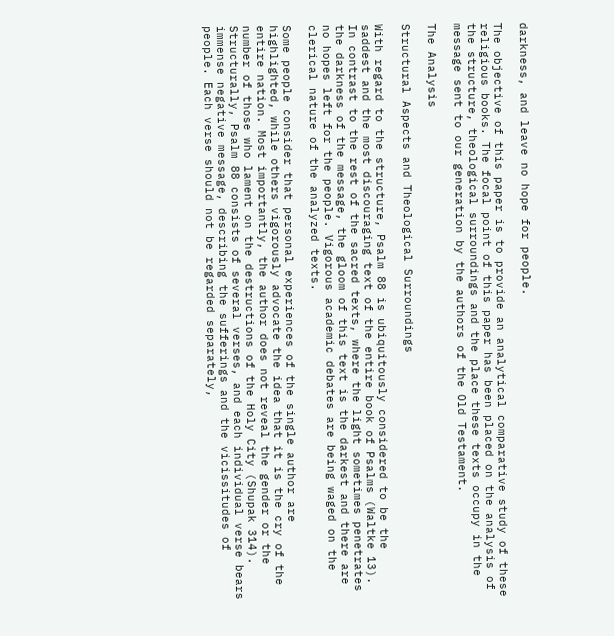darkness, and leave no hope for people.

The objective of this paper is to provide an analytical comparative study of these religious books. The focal point of this paper has been placed on the analysis of the structure, theological surroundings and the place these texts occupy in the message sent to our generation by the authors of the Old Testament.

The Analysis

Structural Aspects and Theological Surroundings

With regard to the structure, Psalm 88 is ubiquitously considered to be the saddest and the most discouraging text of the entire book of Psalms (Waltke 13). In contrast to the rest of the sacred texts, where the light sometimes penetrates the darkness of the message, the gloom of this text is the darkest and there are no hopes left for the people. Vigorous academic debates are being waged on the clerical nature of the analyzed texts.

Some people consider that personal experiences of the single author are highlighted, while others vigorously advocate the idea that it is the cry of the entire nation. Most importantly, the author does not reveal the gender or the number of those who lament on the destructions of the Holy City (Shupak 314). Structurally, Psalm 88 consists of several verses, and each individual verse bears immense negative message, describing the sufferings and the vicissitudes of people. Each verse should not be regarded separately,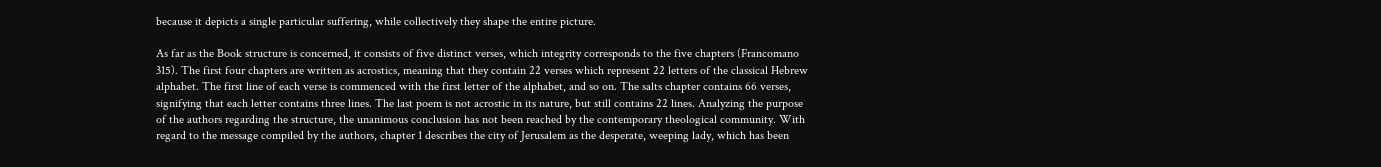because it depicts a single particular suffering, while collectively they shape the entire picture.

As far as the Book structure is concerned, it consists of five distinct verses, which integrity corresponds to the five chapters (Francomano 315). The first four chapters are written as acrostics, meaning that they contain 22 verses which represent 22 letters of the classical Hebrew alphabet. The first line of each verse is commenced with the first letter of the alphabet, and so on. The salts chapter contains 66 verses, signifying that each letter contains three lines. The last poem is not acrostic in its nature, but still contains 22 lines. Analyzing the purpose of the authors regarding the structure, the unanimous conclusion has not been reached by the contemporary theological community. With regard to the message compiled by the authors, chapter 1 describes the city of Jerusalem as the desperate, weeping lady, which has been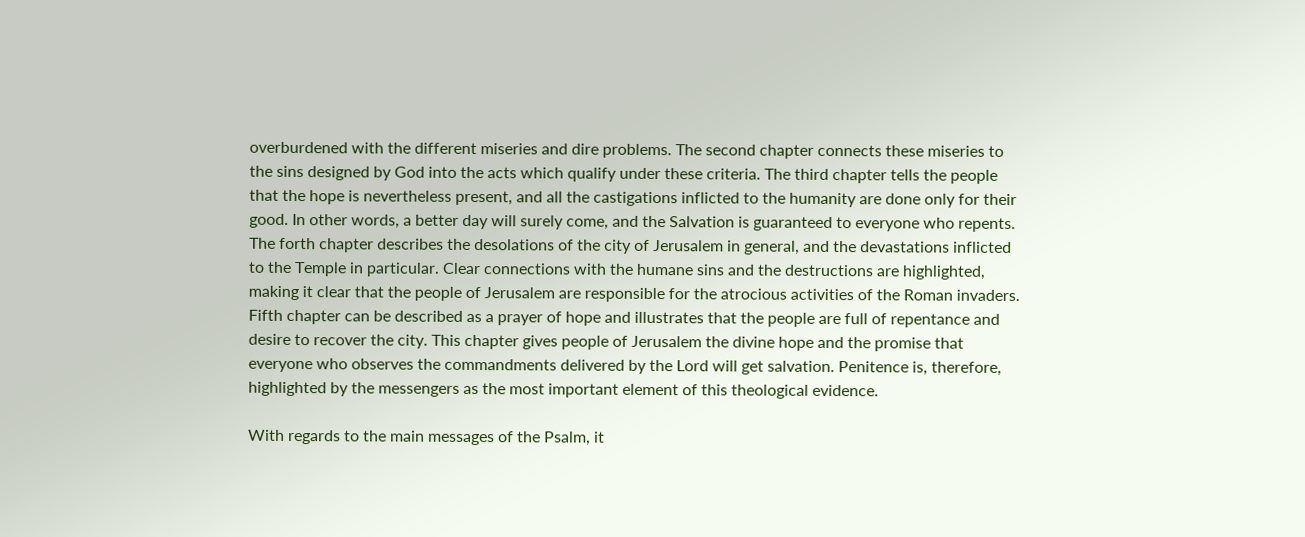overburdened with the different miseries and dire problems. The second chapter connects these miseries to the sins designed by God into the acts which qualify under these criteria. The third chapter tells the people that the hope is nevertheless present, and all the castigations inflicted to the humanity are done only for their good. In other words, a better day will surely come, and the Salvation is guaranteed to everyone who repents. The forth chapter describes the desolations of the city of Jerusalem in general, and the devastations inflicted to the Temple in particular. Clear connections with the humane sins and the destructions are highlighted, making it clear that the people of Jerusalem are responsible for the atrocious activities of the Roman invaders. Fifth chapter can be described as a prayer of hope and illustrates that the people are full of repentance and desire to recover the city. This chapter gives people of Jerusalem the divine hope and the promise that everyone who observes the commandments delivered by the Lord will get salvation. Penitence is, therefore, highlighted by the messengers as the most important element of this theological evidence.

With regards to the main messages of the Psalm, it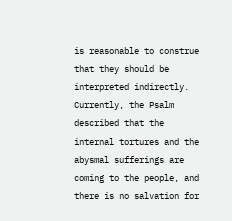is reasonable to construe that they should be interpreted indirectly. Currently, the Psalm described that the internal tortures and the abysmal sufferings are coming to the people, and there is no salvation for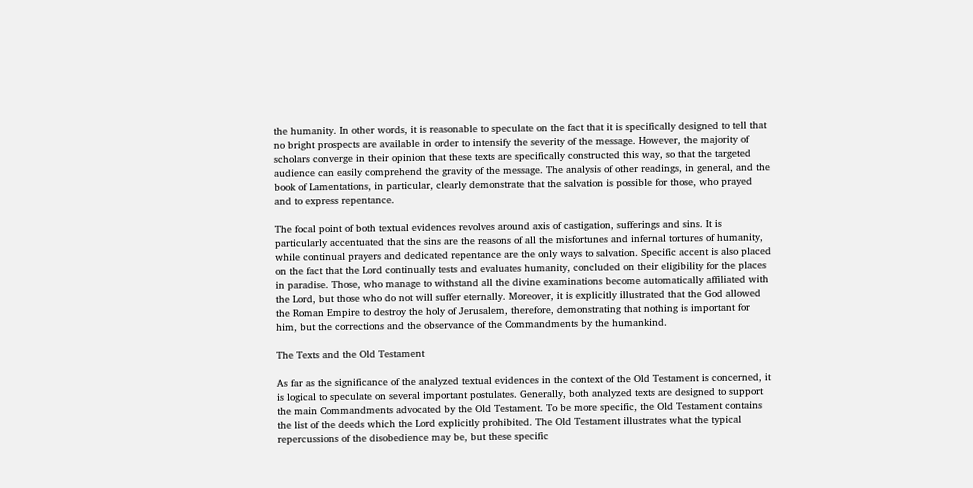the humanity. In other words, it is reasonable to speculate on the fact that it is specifically designed to tell that no bright prospects are available in order to intensify the severity of the message. However, the majority of scholars converge in their opinion that these texts are specifically constructed this way, so that the targeted audience can easily comprehend the gravity of the message. The analysis of other readings, in general, and the book of Lamentations, in particular, clearly demonstrate that the salvation is possible for those, who prayed and to express repentance.

The focal point of both textual evidences revolves around axis of castigation, sufferings and sins. It is particularly accentuated that the sins are the reasons of all the misfortunes and infernal tortures of humanity, while continual prayers and dedicated repentance are the only ways to salvation. Specific accent is also placed on the fact that the Lord continually tests and evaluates humanity, concluded on their eligibility for the places in paradise. Those, who manage to withstand all the divine examinations become automatically affiliated with the Lord, but those who do not will suffer eternally. Moreover, it is explicitly illustrated that the God allowed the Roman Empire to destroy the holy of Jerusalem, therefore, demonstrating that nothing is important for him, but the corrections and the observance of the Commandments by the humankind.

The Texts and the Old Testament

As far as the significance of the analyzed textual evidences in the context of the Old Testament is concerned, it is logical to speculate on several important postulates. Generally, both analyzed texts are designed to support the main Commandments advocated by the Old Testament. To be more specific, the Old Testament contains the list of the deeds which the Lord explicitly prohibited. The Old Testament illustrates what the typical repercussions of the disobedience may be, but these specific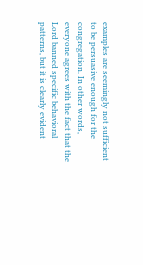examples are seemingly not sufficient to be persuasive enough for the congregation. In other words, everyone agrees with the fact that the Lord banned specific behavioral patterns, but it is clearly evident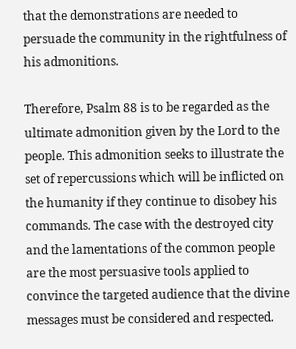that the demonstrations are needed to persuade the community in the rightfulness of his admonitions.

Therefore, Psalm 88 is to be regarded as the ultimate admonition given by the Lord to the people. This admonition seeks to illustrate the set of repercussions which will be inflicted on the humanity if they continue to disobey his commands. The case with the destroyed city and the lamentations of the common people are the most persuasive tools applied to convince the targeted audience that the divine messages must be considered and respected.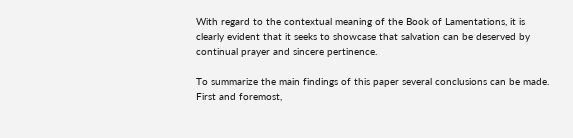With regard to the contextual meaning of the Book of Lamentations, it is clearly evident that it seeks to showcase that salvation can be deserved by continual prayer and sincere pertinence.

To summarize the main findings of this paper several conclusions can be made. First and foremost,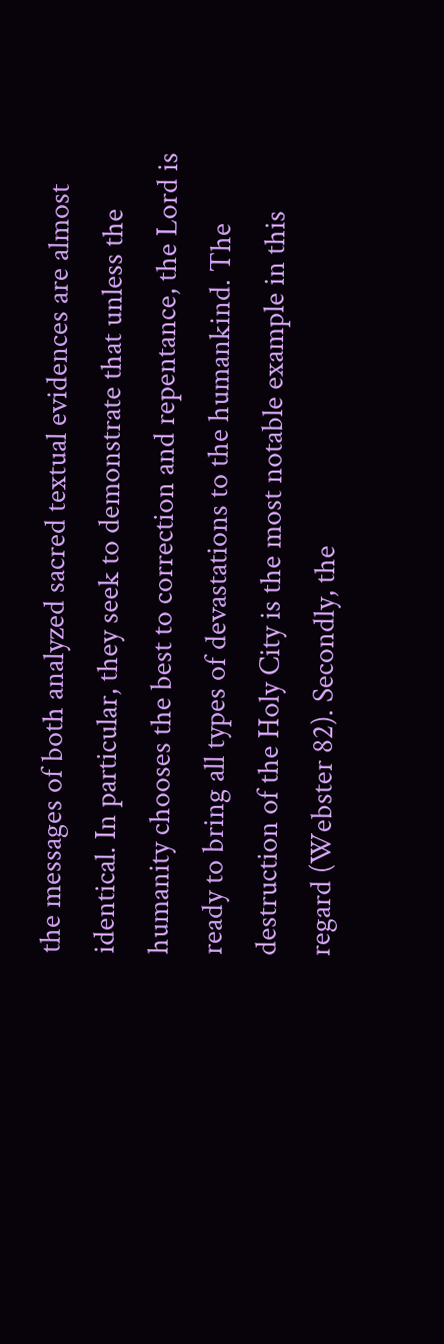the messages of both analyzed sacred textual evidences are almost identical. In particular, they seek to demonstrate that unless the humanity chooses the best to correction and repentance, the Lord is ready to bring all types of devastations to the humankind. The destruction of the Holy City is the most notable example in this regard (Webster 82). Secondly, the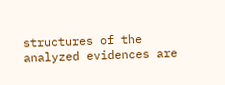structures of the analyzed evidences are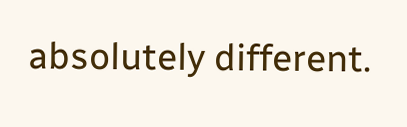absolutely different.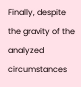Finally, despite the gravity of the analyzed circumstances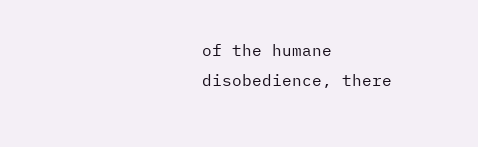of the humane disobedience, there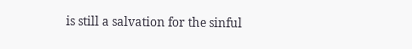is still a salvation for the sinful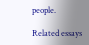people.

Related essays